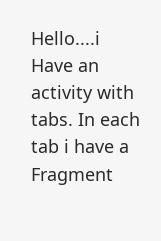Hello....i Have an activity with tabs. In each tab i have a Fragment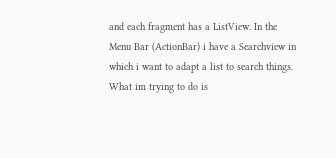and each fragment has a ListView. In the Menu Bar (ActionBar) i have a Searchview in which i want to adapt a list to search things. What im trying to do is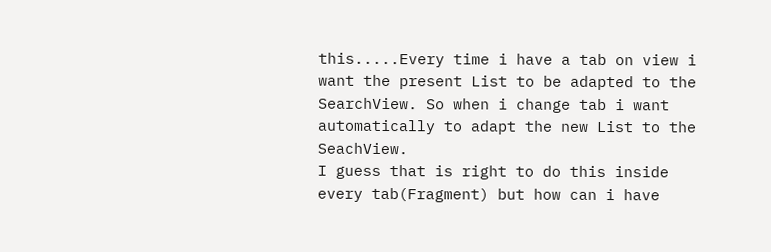this.....Every time i have a tab on view i want the present List to be adapted to the SearchView. So when i change tab i want automatically to adapt the new List to the SeachView.
I guess that is right to do this inside every tab(Fragment) but how can i have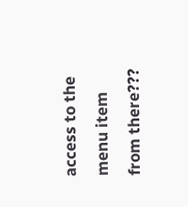access to the menu item from there???